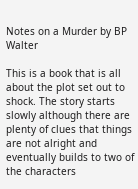Notes on a Murder by BP Walter

This is a book that is all about the plot set out to shock. The story starts slowly although there are plenty of clues that things are not alright and eventually builds to two of the characters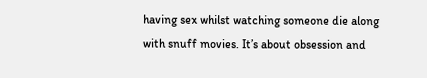having sex whilst watching someone die along with snuff movies. It’s about obsession and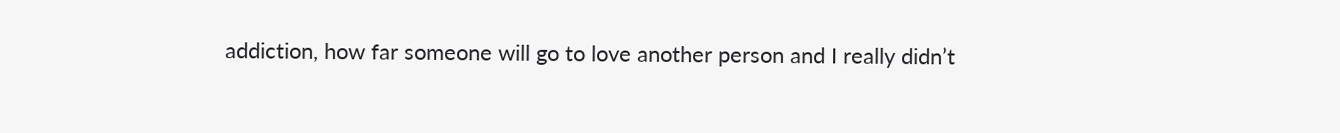addiction, how far someone will go to love another person and I really didn’t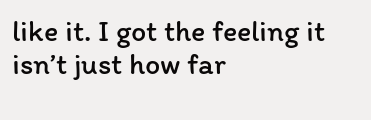like it. I got the feeling it isn’t just how far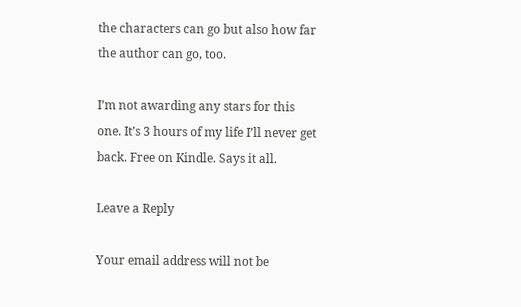the characters can go but also how far the author can go, too.

I’m not awarding any stars for this one. It’s 3 hours of my life I’ll never get back. Free on Kindle. Says it all.

Leave a Reply

Your email address will not be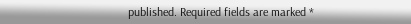published. Required fields are marked *